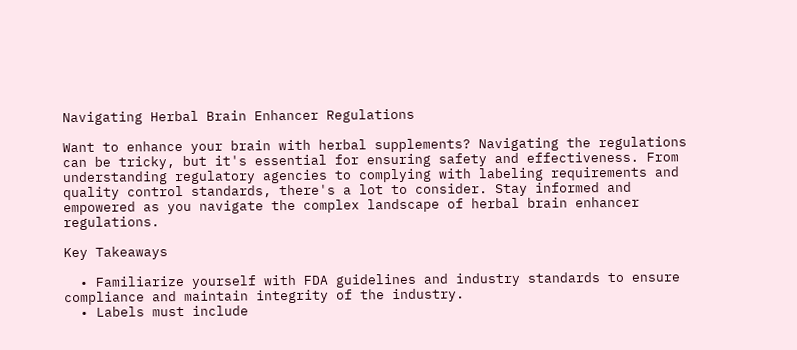Navigating Herbal Brain Enhancer Regulations

Want to enhance your brain with herbal supplements? Navigating the regulations can be tricky, but it's essential for ensuring safety and effectiveness. From understanding regulatory agencies to complying with labeling requirements and quality control standards, there's a lot to consider. Stay informed and empowered as you navigate the complex landscape of herbal brain enhancer regulations.

Key Takeaways

  • Familiarize yourself with FDA guidelines and industry standards to ensure compliance and maintain integrity of the industry.
  • Labels must include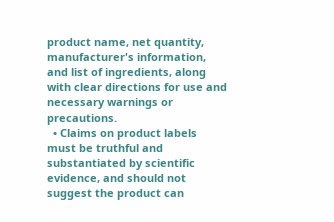product name, net quantity, manufacturer's information, and list of ingredients, along with clear directions for use and necessary warnings or precautions.
  • Claims on product labels must be truthful and substantiated by scientific evidence, and should not suggest the product can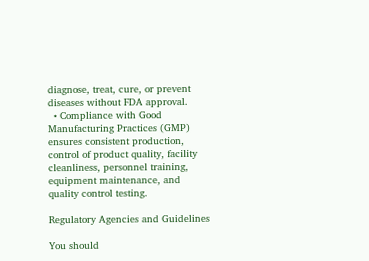diagnose, treat, cure, or prevent diseases without FDA approval.
  • Compliance with Good Manufacturing Practices (GMP) ensures consistent production, control of product quality, facility cleanliness, personnel training, equipment maintenance, and quality control testing.

Regulatory Agencies and Guidelines

You should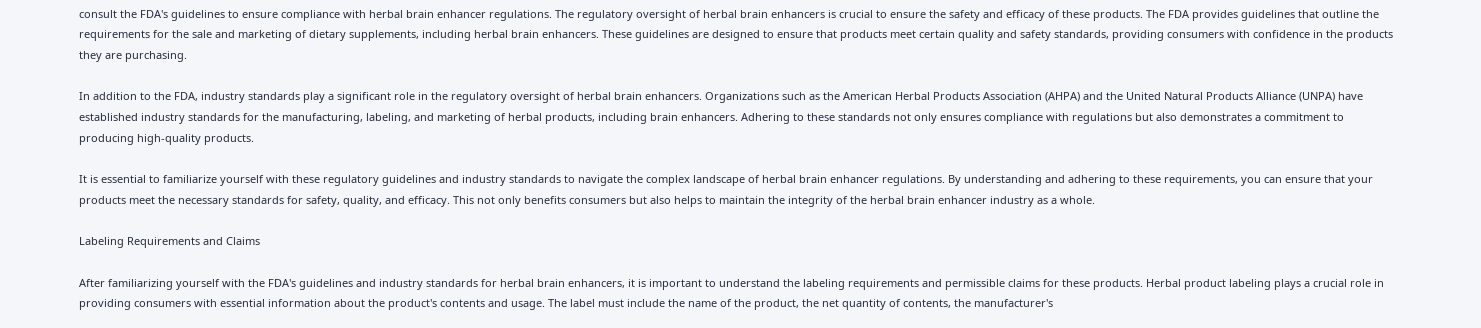consult the FDA's guidelines to ensure compliance with herbal brain enhancer regulations. The regulatory oversight of herbal brain enhancers is crucial to ensure the safety and efficacy of these products. The FDA provides guidelines that outline the requirements for the sale and marketing of dietary supplements, including herbal brain enhancers. These guidelines are designed to ensure that products meet certain quality and safety standards, providing consumers with confidence in the products they are purchasing.

In addition to the FDA, industry standards play a significant role in the regulatory oversight of herbal brain enhancers. Organizations such as the American Herbal Products Association (AHPA) and the United Natural Products Alliance (UNPA) have established industry standards for the manufacturing, labeling, and marketing of herbal products, including brain enhancers. Adhering to these standards not only ensures compliance with regulations but also demonstrates a commitment to producing high-quality products.

It is essential to familiarize yourself with these regulatory guidelines and industry standards to navigate the complex landscape of herbal brain enhancer regulations. By understanding and adhering to these requirements, you can ensure that your products meet the necessary standards for safety, quality, and efficacy. This not only benefits consumers but also helps to maintain the integrity of the herbal brain enhancer industry as a whole.

Labeling Requirements and Claims

After familiarizing yourself with the FDA's guidelines and industry standards for herbal brain enhancers, it is important to understand the labeling requirements and permissible claims for these products. Herbal product labeling plays a crucial role in providing consumers with essential information about the product's contents and usage. The label must include the name of the product, the net quantity of contents, the manufacturer's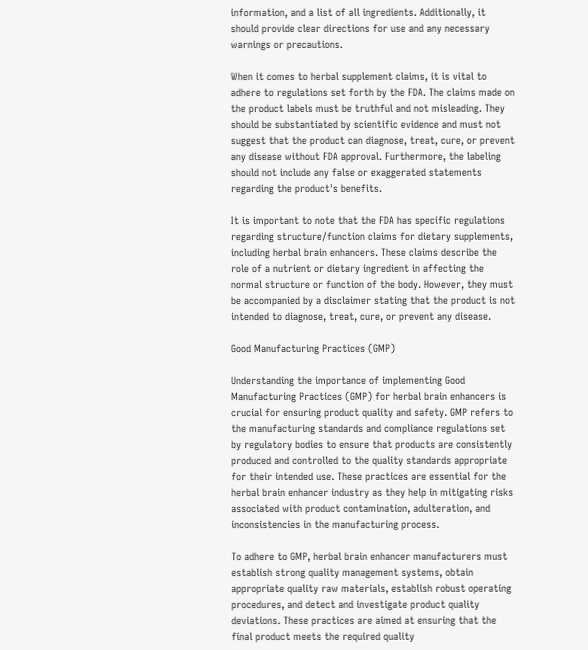information, and a list of all ingredients. Additionally, it should provide clear directions for use and any necessary warnings or precautions.

When it comes to herbal supplement claims, it is vital to adhere to regulations set forth by the FDA. The claims made on the product labels must be truthful and not misleading. They should be substantiated by scientific evidence and must not suggest that the product can diagnose, treat, cure, or prevent any disease without FDA approval. Furthermore, the labeling should not include any false or exaggerated statements regarding the product's benefits.

It is important to note that the FDA has specific regulations regarding structure/function claims for dietary supplements, including herbal brain enhancers. These claims describe the role of a nutrient or dietary ingredient in affecting the normal structure or function of the body. However, they must be accompanied by a disclaimer stating that the product is not intended to diagnose, treat, cure, or prevent any disease.

Good Manufacturing Practices (GMP)

Understanding the importance of implementing Good Manufacturing Practices (GMP) for herbal brain enhancers is crucial for ensuring product quality and safety. GMP refers to the manufacturing standards and compliance regulations set by regulatory bodies to ensure that products are consistently produced and controlled to the quality standards appropriate for their intended use. These practices are essential for the herbal brain enhancer industry as they help in mitigating risks associated with product contamination, adulteration, and inconsistencies in the manufacturing process.

To adhere to GMP, herbal brain enhancer manufacturers must establish strong quality management systems, obtain appropriate quality raw materials, establish robust operating procedures, and detect and investigate product quality deviations. These practices are aimed at ensuring that the final product meets the required quality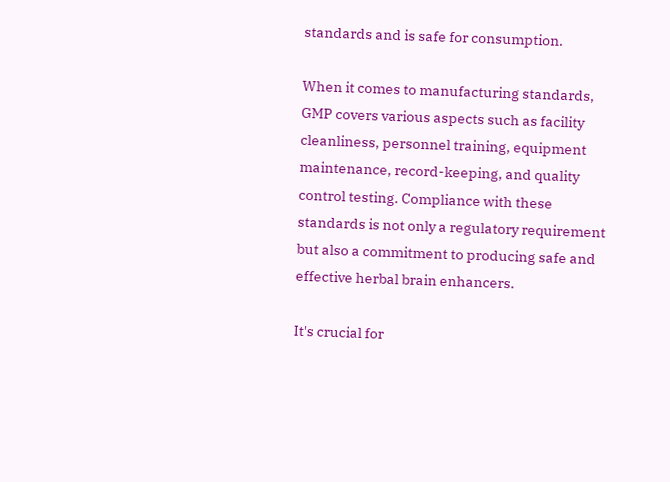standards and is safe for consumption.

When it comes to manufacturing standards, GMP covers various aspects such as facility cleanliness, personnel training, equipment maintenance, record-keeping, and quality control testing. Compliance with these standards is not only a regulatory requirement but also a commitment to producing safe and effective herbal brain enhancers.

It's crucial for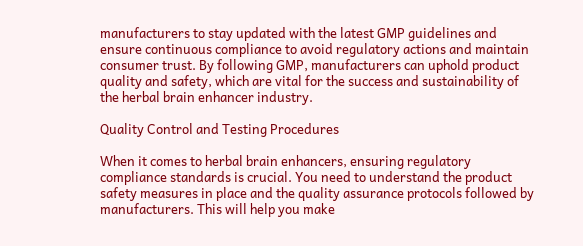manufacturers to stay updated with the latest GMP guidelines and ensure continuous compliance to avoid regulatory actions and maintain consumer trust. By following GMP, manufacturers can uphold product quality and safety, which are vital for the success and sustainability of the herbal brain enhancer industry.

Quality Control and Testing Procedures

When it comes to herbal brain enhancers, ensuring regulatory compliance standards is crucial. You need to understand the product safety measures in place and the quality assurance protocols followed by manufacturers. This will help you make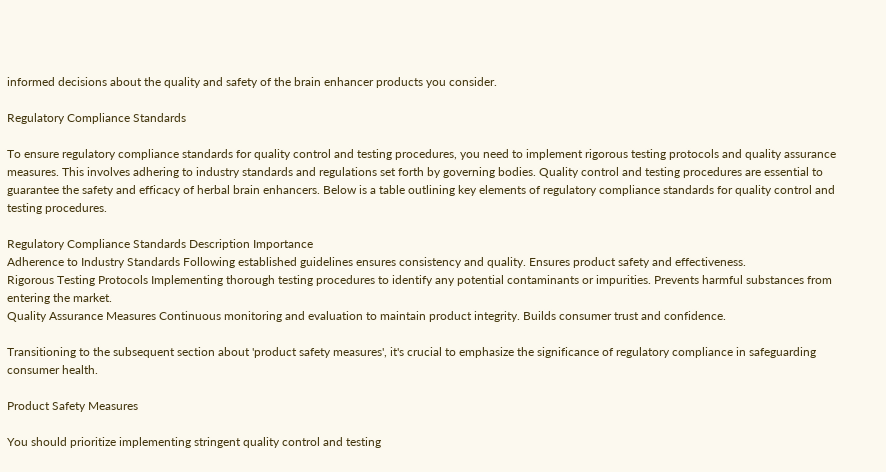informed decisions about the quality and safety of the brain enhancer products you consider.

Regulatory Compliance Standards

To ensure regulatory compliance standards for quality control and testing procedures, you need to implement rigorous testing protocols and quality assurance measures. This involves adhering to industry standards and regulations set forth by governing bodies. Quality control and testing procedures are essential to guarantee the safety and efficacy of herbal brain enhancers. Below is a table outlining key elements of regulatory compliance standards for quality control and testing procedures.

Regulatory Compliance Standards Description Importance
Adherence to Industry Standards Following established guidelines ensures consistency and quality. Ensures product safety and effectiveness.
Rigorous Testing Protocols Implementing thorough testing procedures to identify any potential contaminants or impurities. Prevents harmful substances from entering the market.
Quality Assurance Measures Continuous monitoring and evaluation to maintain product integrity. Builds consumer trust and confidence.

Transitioning to the subsequent section about 'product safety measures', it's crucial to emphasize the significance of regulatory compliance in safeguarding consumer health.

Product Safety Measures

You should prioritize implementing stringent quality control and testing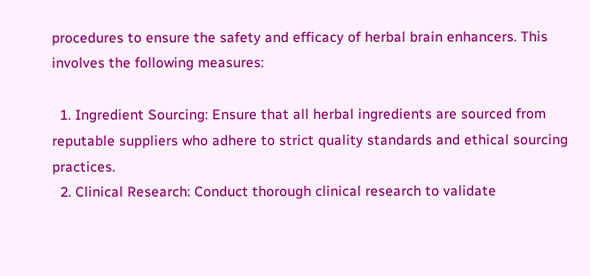procedures to ensure the safety and efficacy of herbal brain enhancers. This involves the following measures:

  1. Ingredient Sourcing: Ensure that all herbal ingredients are sourced from reputable suppliers who adhere to strict quality standards and ethical sourcing practices.
  2. Clinical Research: Conduct thorough clinical research to validate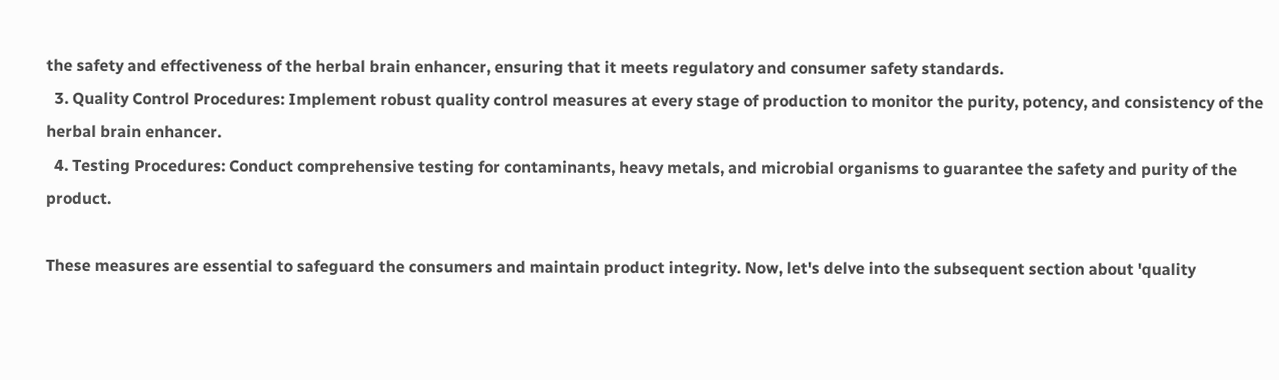the safety and effectiveness of the herbal brain enhancer, ensuring that it meets regulatory and consumer safety standards.
  3. Quality Control Procedures: Implement robust quality control measures at every stage of production to monitor the purity, potency, and consistency of the herbal brain enhancer.
  4. Testing Procedures: Conduct comprehensive testing for contaminants, heavy metals, and microbial organisms to guarantee the safety and purity of the product.

These measures are essential to safeguard the consumers and maintain product integrity. Now, let's delve into the subsequent section about 'quality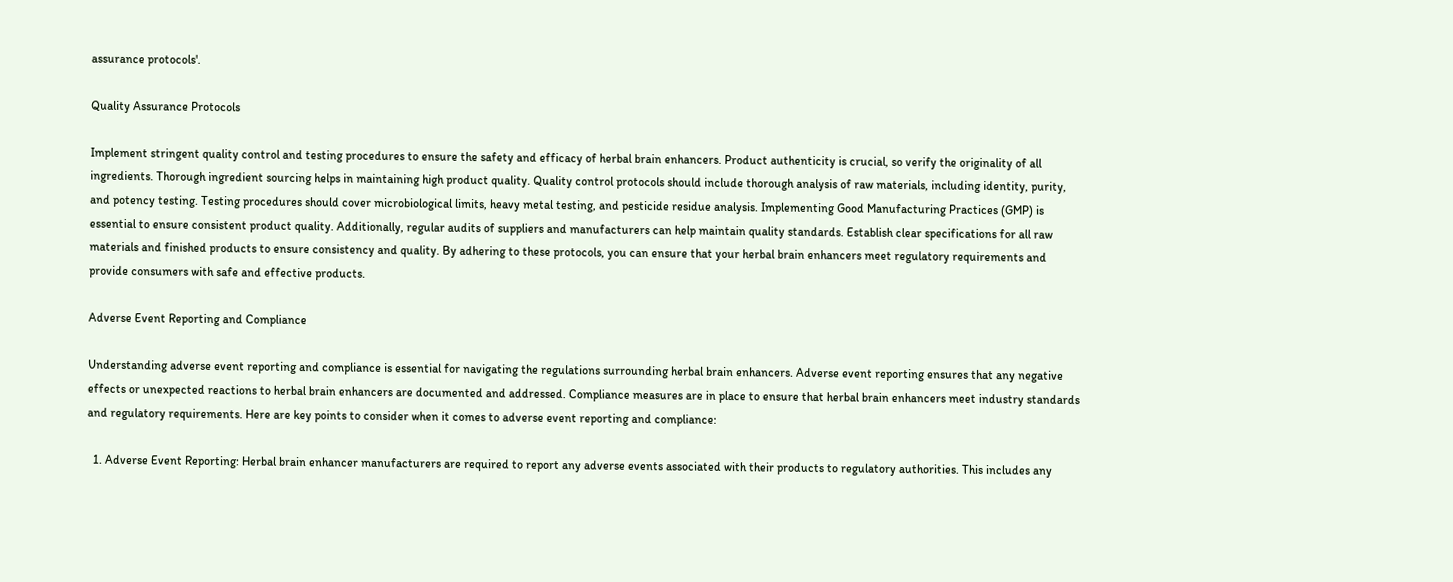assurance protocols'.

Quality Assurance Protocols

Implement stringent quality control and testing procedures to ensure the safety and efficacy of herbal brain enhancers. Product authenticity is crucial, so verify the originality of all ingredients. Thorough ingredient sourcing helps in maintaining high product quality. Quality control protocols should include thorough analysis of raw materials, including identity, purity, and potency testing. Testing procedures should cover microbiological limits, heavy metal testing, and pesticide residue analysis. Implementing Good Manufacturing Practices (GMP) is essential to ensure consistent product quality. Additionally, regular audits of suppliers and manufacturers can help maintain quality standards. Establish clear specifications for all raw materials and finished products to ensure consistency and quality. By adhering to these protocols, you can ensure that your herbal brain enhancers meet regulatory requirements and provide consumers with safe and effective products.

Adverse Event Reporting and Compliance

Understanding adverse event reporting and compliance is essential for navigating the regulations surrounding herbal brain enhancers. Adverse event reporting ensures that any negative effects or unexpected reactions to herbal brain enhancers are documented and addressed. Compliance measures are in place to ensure that herbal brain enhancers meet industry standards and regulatory requirements. Here are key points to consider when it comes to adverse event reporting and compliance:

  1. Adverse Event Reporting: Herbal brain enhancer manufacturers are required to report any adverse events associated with their products to regulatory authorities. This includes any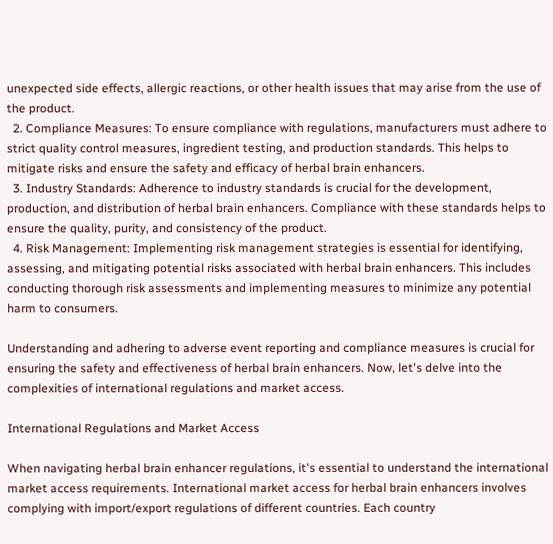unexpected side effects, allergic reactions, or other health issues that may arise from the use of the product.
  2. Compliance Measures: To ensure compliance with regulations, manufacturers must adhere to strict quality control measures, ingredient testing, and production standards. This helps to mitigate risks and ensure the safety and efficacy of herbal brain enhancers.
  3. Industry Standards: Adherence to industry standards is crucial for the development, production, and distribution of herbal brain enhancers. Compliance with these standards helps to ensure the quality, purity, and consistency of the product.
  4. Risk Management: Implementing risk management strategies is essential for identifying, assessing, and mitigating potential risks associated with herbal brain enhancers. This includes conducting thorough risk assessments and implementing measures to minimize any potential harm to consumers.

Understanding and adhering to adverse event reporting and compliance measures is crucial for ensuring the safety and effectiveness of herbal brain enhancers. Now, let's delve into the complexities of international regulations and market access.

International Regulations and Market Access

When navigating herbal brain enhancer regulations, it's essential to understand the international market access requirements. International market access for herbal brain enhancers involves complying with import/export regulations of different countries. Each country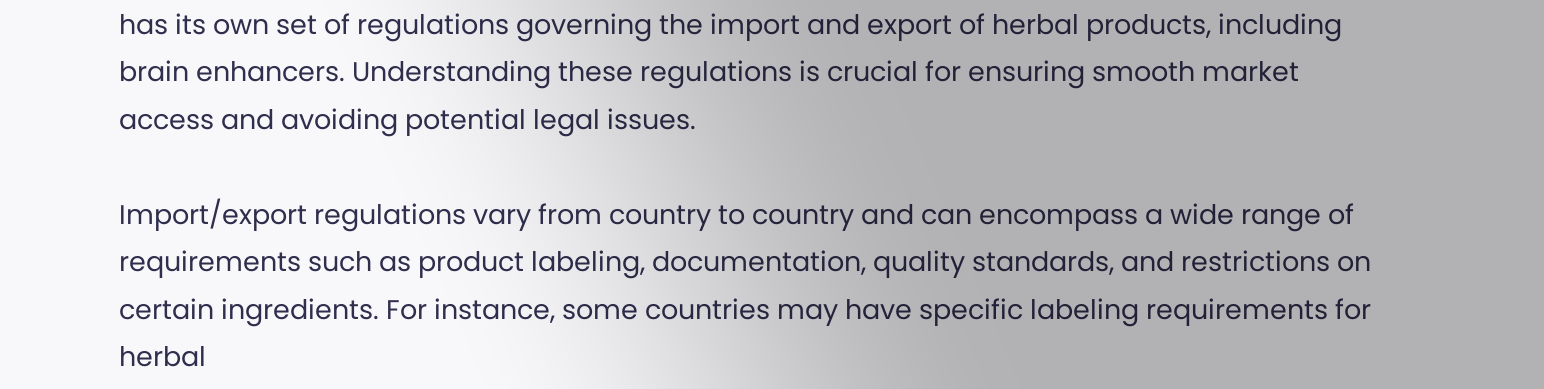has its own set of regulations governing the import and export of herbal products, including brain enhancers. Understanding these regulations is crucial for ensuring smooth market access and avoiding potential legal issues.

Import/export regulations vary from country to country and can encompass a wide range of requirements such as product labeling, documentation, quality standards, and restrictions on certain ingredients. For instance, some countries may have specific labeling requirements for herbal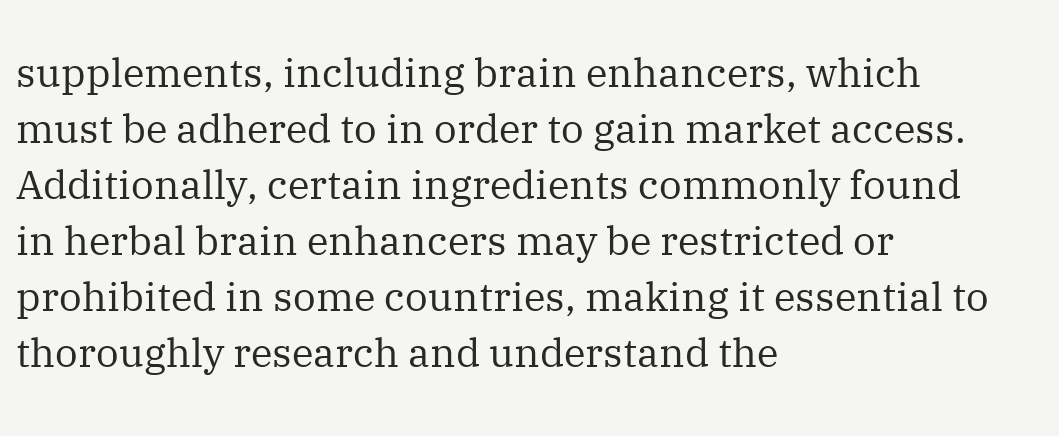supplements, including brain enhancers, which must be adhered to in order to gain market access. Additionally, certain ingredients commonly found in herbal brain enhancers may be restricted or prohibited in some countries, making it essential to thoroughly research and understand the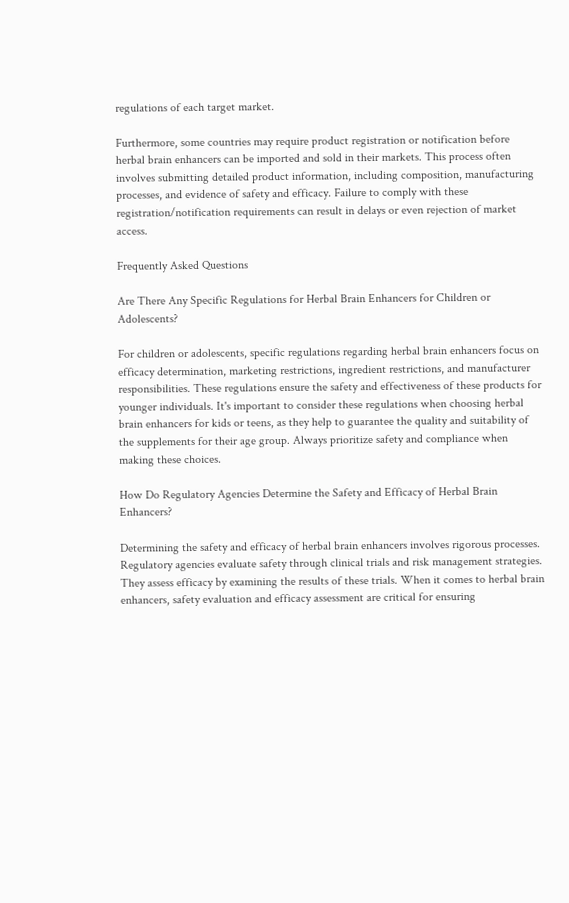regulations of each target market.

Furthermore, some countries may require product registration or notification before herbal brain enhancers can be imported and sold in their markets. This process often involves submitting detailed product information, including composition, manufacturing processes, and evidence of safety and efficacy. Failure to comply with these registration/notification requirements can result in delays or even rejection of market access.

Frequently Asked Questions

Are There Any Specific Regulations for Herbal Brain Enhancers for Children or Adolescents?

For children or adolescents, specific regulations regarding herbal brain enhancers focus on efficacy determination, marketing restrictions, ingredient restrictions, and manufacturer responsibilities. These regulations ensure the safety and effectiveness of these products for younger individuals. It's important to consider these regulations when choosing herbal brain enhancers for kids or teens, as they help to guarantee the quality and suitability of the supplements for their age group. Always prioritize safety and compliance when making these choices.

How Do Regulatory Agencies Determine the Safety and Efficacy of Herbal Brain Enhancers?

Determining the safety and efficacy of herbal brain enhancers involves rigorous processes. Regulatory agencies evaluate safety through clinical trials and risk management strategies. They assess efficacy by examining the results of these trials. When it comes to herbal brain enhancers, safety evaluation and efficacy assessment are critical for ensuring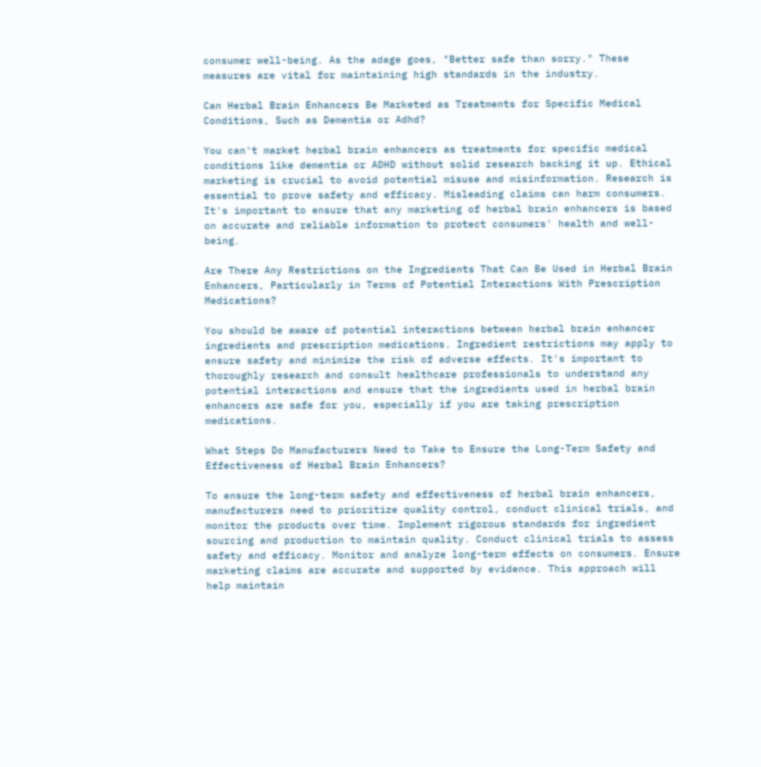consumer well-being. As the adage goes, "Better safe than sorry." These measures are vital for maintaining high standards in the industry.

Can Herbal Brain Enhancers Be Marketed as Treatments for Specific Medical Conditions, Such as Dementia or Adhd?

You can't market herbal brain enhancers as treatments for specific medical conditions like dementia or ADHD without solid research backing it up. Ethical marketing is crucial to avoid potential misuse and misinformation. Research is essential to prove safety and efficacy. Misleading claims can harm consumers. It's important to ensure that any marketing of herbal brain enhancers is based on accurate and reliable information to protect consumers' health and well-being.

Are There Any Restrictions on the Ingredients That Can Be Used in Herbal Brain Enhancers, Particularly in Terms of Potential Interactions With Prescription Medications?

You should be aware of potential interactions between herbal brain enhancer ingredients and prescription medications. Ingredient restrictions may apply to ensure safety and minimize the risk of adverse effects. It's important to thoroughly research and consult healthcare professionals to understand any potential interactions and ensure that the ingredients used in herbal brain enhancers are safe for you, especially if you are taking prescription medications.

What Steps Do Manufacturers Need to Take to Ensure the Long-Term Safety and Effectiveness of Herbal Brain Enhancers?

To ensure the long-term safety and effectiveness of herbal brain enhancers, manufacturers need to prioritize quality control, conduct clinical trials, and monitor the products over time. Implement rigorous standards for ingredient sourcing and production to maintain quality. Conduct clinical trials to assess safety and efficacy. Monitor and analyze long-term effects on consumers. Ensure marketing claims are accurate and supported by evidence. This approach will help maintain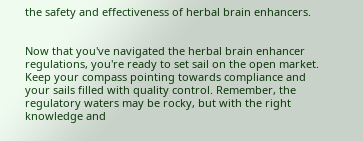the safety and effectiveness of herbal brain enhancers.


Now that you've navigated the herbal brain enhancer regulations, you're ready to set sail on the open market. Keep your compass pointing towards compliance and your sails filled with quality control. Remember, the regulatory waters may be rocky, but with the right knowledge and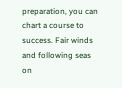preparation, you can chart a course to success. Fair winds and following seas on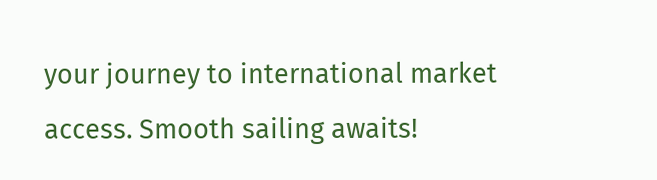your journey to international market access. Smooth sailing awaits!